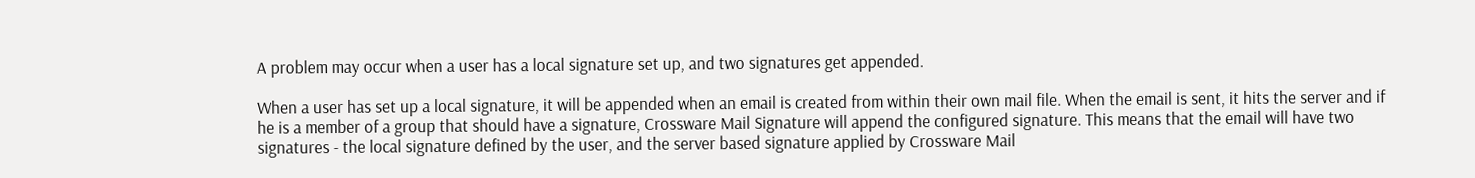A problem may occur when a user has a local signature set up, and two signatures get appended.

When a user has set up a local signature, it will be appended when an email is created from within their own mail file. When the email is sent, it hits the server and if he is a member of a group that should have a signature, Crossware Mail Signature will append the configured signature. This means that the email will have two signatures - the local signature defined by the user, and the server based signature applied by Crossware Mail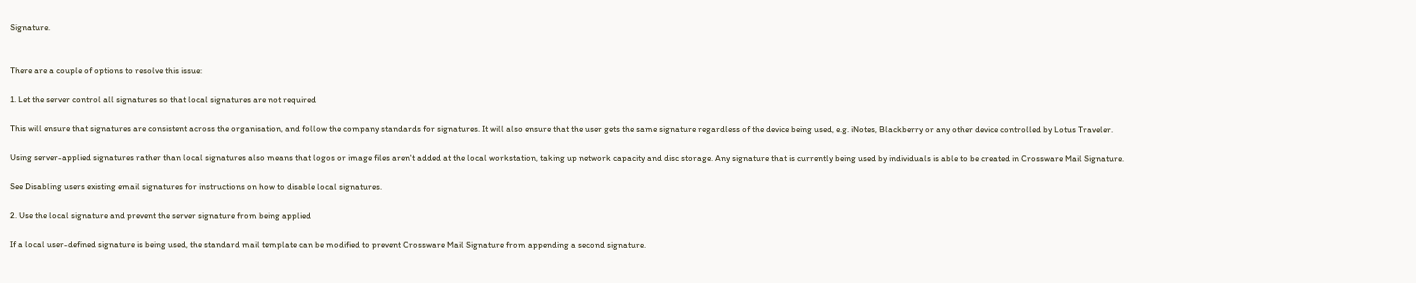Signature.


There are a couple of options to resolve this issue:

1. Let the server control all signatures so that local signatures are not required

This will ensure that signatures are consistent across the organisation, and follow the company standards for signatures. It will also ensure that the user gets the same signature regardless of the device being used, e.g. iNotes, Blackberry or any other device controlled by Lotus Traveler.

Using server-applied signatures rather than local signatures also means that logos or image files aren't added at the local workstation, taking up network capacity and disc storage. Any signature that is currently being used by individuals is able to be created in Crossware Mail Signature.

See Disabling users existing email signatures for instructions on how to disable local signatures.

2. Use the local signature and prevent the server signature from being applied

If a local user-defined signature is being used, the standard mail template can be modified to prevent Crossware Mail Signature from appending a second signature.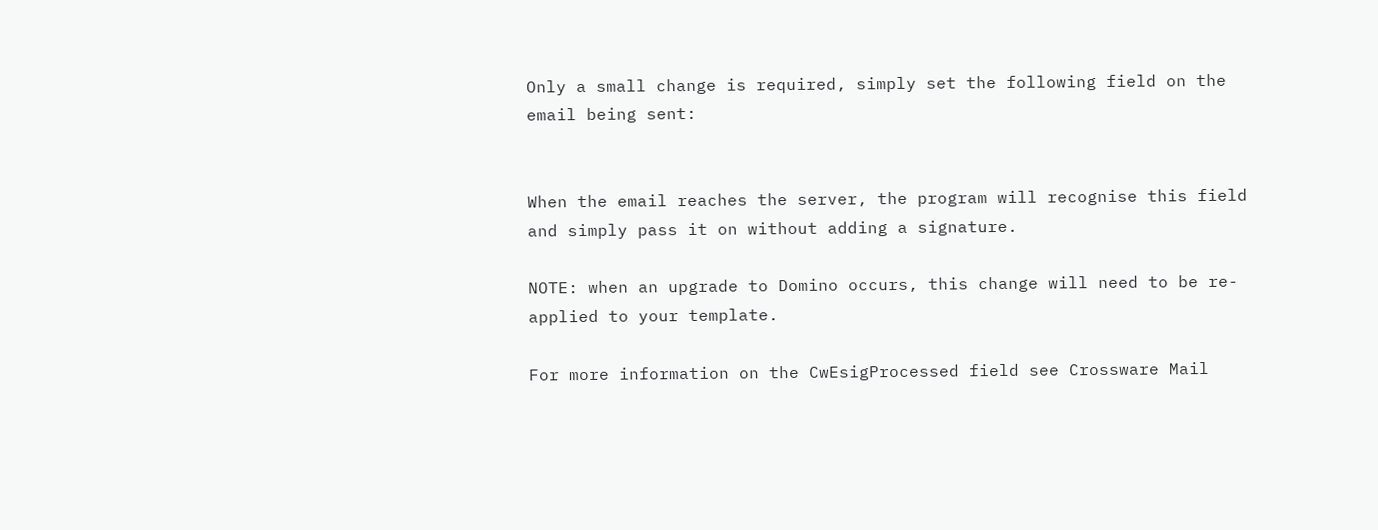Only a small change is required, simply set the following field on the email being sent:


When the email reaches the server, the program will recognise this field and simply pass it on without adding a signature.

NOTE: when an upgrade to Domino occurs, this change will need to be re-applied to your template.

For more information on the CwEsigProcessed field see Crossware Mail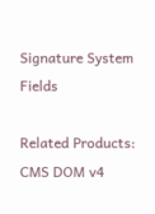Signature System Fields

Related Products: CMS DOM v4